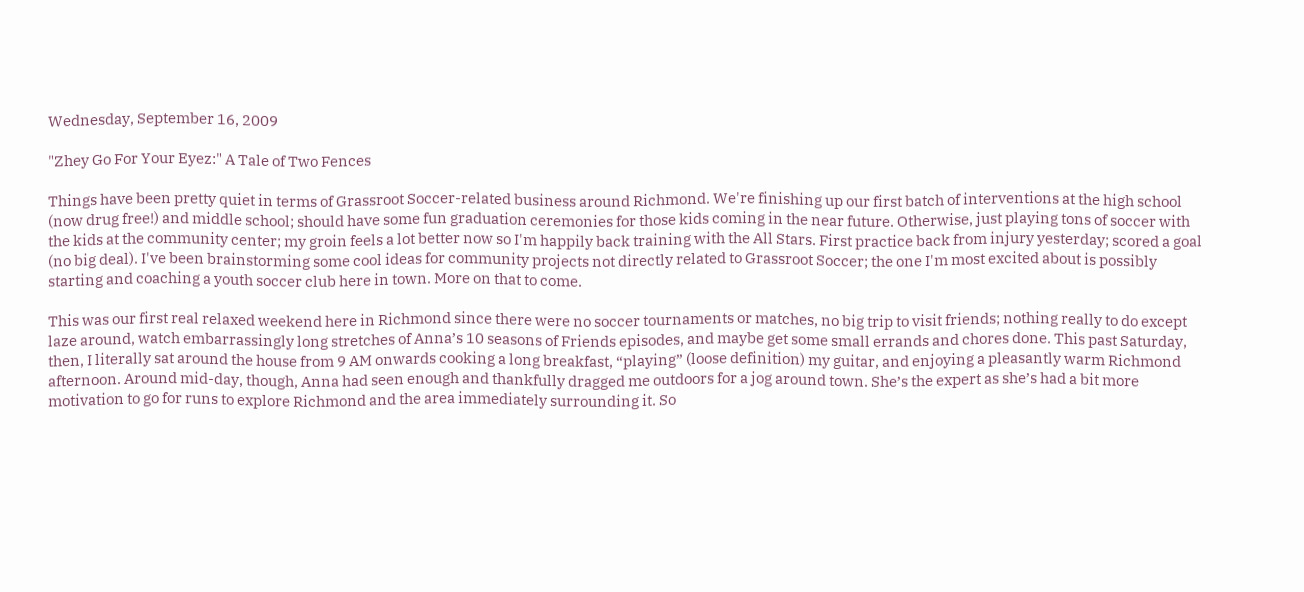Wednesday, September 16, 2009

"Zhey Go For Your Eyez:" A Tale of Two Fences

Things have been pretty quiet in terms of Grassroot Soccer-related business around Richmond. We're finishing up our first batch of interventions at the high school (now drug free!) and middle school; should have some fun graduation ceremonies for those kids coming in the near future. Otherwise, just playing tons of soccer with the kids at the community center; my groin feels a lot better now so I'm happily back training with the All Stars. First practice back from injury yesterday; scored a goal (no big deal). I've been brainstorming some cool ideas for community projects not directly related to Grassroot Soccer; the one I'm most excited about is possibly starting and coaching a youth soccer club here in town. More on that to come.

This was our first real relaxed weekend here in Richmond since there were no soccer tournaments or matches, no big trip to visit friends; nothing really to do except laze around, watch embarrassingly long stretches of Anna’s 10 seasons of Friends episodes, and maybe get some small errands and chores done. This past Saturday, then, I literally sat around the house from 9 AM onwards cooking a long breakfast, “playing” (loose definition) my guitar, and enjoying a pleasantly warm Richmond afternoon. Around mid-day, though, Anna had seen enough and thankfully dragged me outdoors for a jog around town. She’s the expert as she’s had a bit more motivation to go for runs to explore Richmond and the area immediately surrounding it. So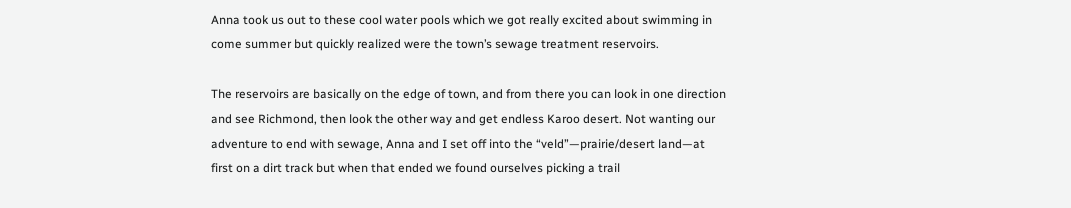Anna took us out to these cool water pools which we got really excited about swimming in come summer but quickly realized were the town’s sewage treatment reservoirs.

The reservoirs are basically on the edge of town, and from there you can look in one direction and see Richmond, then look the other way and get endless Karoo desert. Not wanting our adventure to end with sewage, Anna and I set off into the “veld”—prairie/desert land—at first on a dirt track but when that ended we found ourselves picking a trail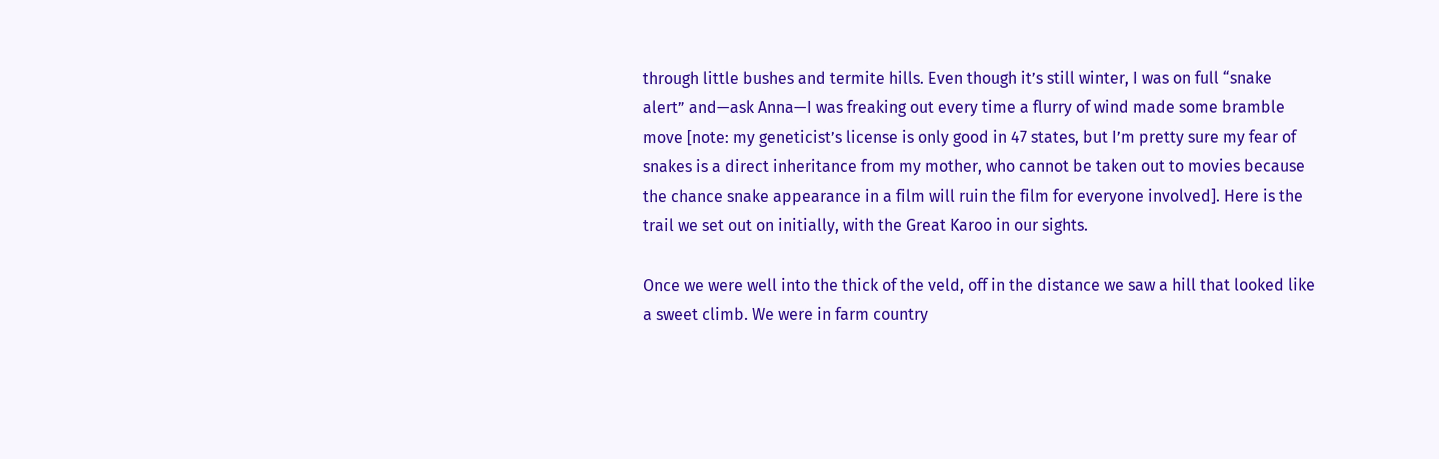through little bushes and termite hills. Even though it’s still winter, I was on full “snake alert” and—ask Anna—I was freaking out every time a flurry of wind made some bramble move [note: my geneticist’s license is only good in 47 states, but I’m pretty sure my fear of snakes is a direct inheritance from my mother, who cannot be taken out to movies because the chance snake appearance in a film will ruin the film for everyone involved]. Here is the trail we set out on initially, with the Great Karoo in our sights.

Once we were well into the thick of the veld, off in the distance we saw a hill that looked like a sweet climb. We were in farm country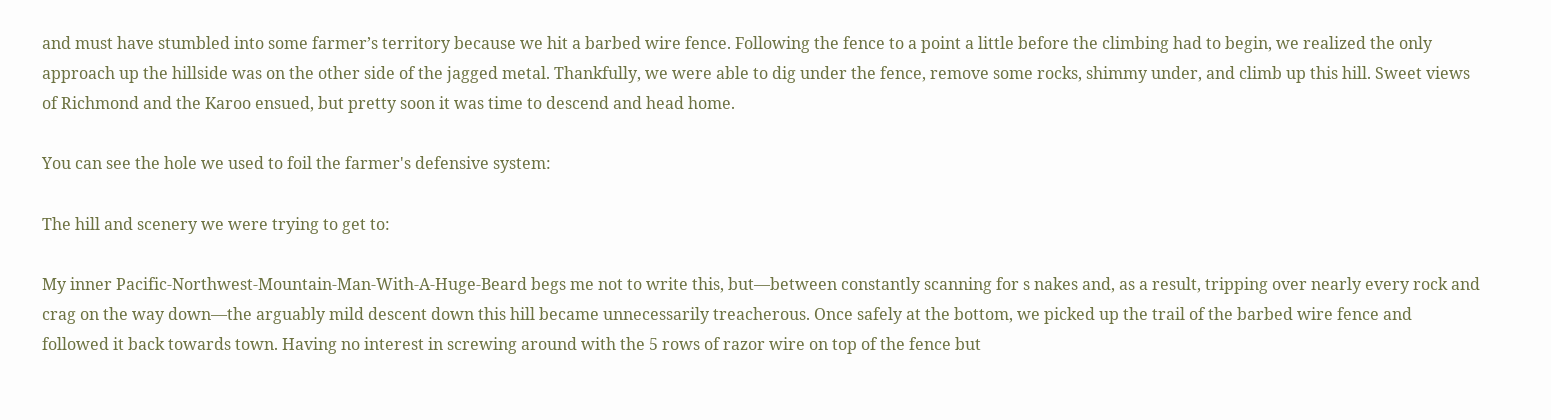and must have stumbled into some farmer’s territory because we hit a barbed wire fence. Following the fence to a point a little before the climbing had to begin, we realized the only approach up the hillside was on the other side of the jagged metal. Thankfully, we were able to dig under the fence, remove some rocks, shimmy under, and climb up this hill. Sweet views of Richmond and the Karoo ensued, but pretty soon it was time to descend and head home.

You can see the hole we used to foil the farmer's defensive system:

The hill and scenery we were trying to get to:

My inner Pacific-Northwest-Mountain-Man-With-A-Huge-Beard begs me not to write this, but—between constantly scanning for s nakes and, as a result, tripping over nearly every rock and crag on the way down—the arguably mild descent down this hill became unnecessarily treacherous. Once safely at the bottom, we picked up the trail of the barbed wire fence and followed it back towards town. Having no interest in screwing around with the 5 rows of razor wire on top of the fence but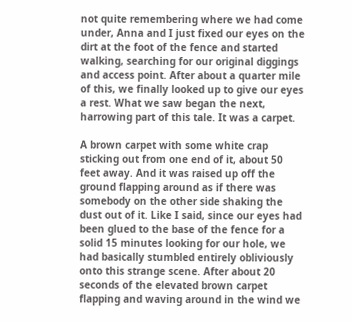not quite remembering where we had come under, Anna and I just fixed our eyes on the dirt at the foot of the fence and started walking, searching for our original diggings and access point. After about a quarter mile of this, we finally looked up to give our eyes a rest. What we saw began the next, harrowing part of this tale. It was a carpet.

A brown carpet with some white crap sticking out from one end of it, about 50 feet away. And it was raised up off the ground flapping around as if there was somebody on the other side shaking the dust out of it. Like I said, since our eyes had been glued to the base of the fence for a solid 15 minutes looking for our hole, we had basically stumbled entirely obliviously onto this strange scene. After about 20 seconds of the elevated brown carpet flapping and waving around in the wind we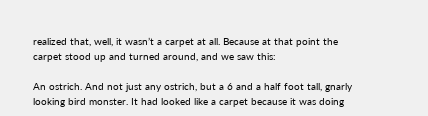realized that, well, it wasn’t a carpet at all. Because at that point the carpet stood up and turned around, and we saw this:

An ostrich. And not just any ostrich, but a 6 and a half foot tall, gnarly looking bird monster. It had looked like a carpet because it was doing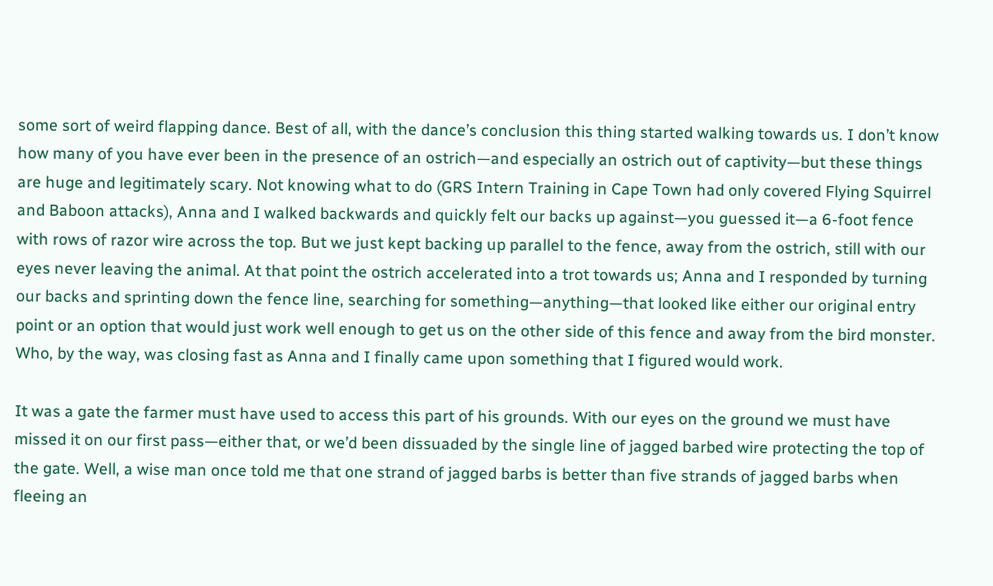some sort of weird flapping dance. Best of all, with the dance’s conclusion this thing started walking towards us. I don’t know how many of you have ever been in the presence of an ostrich—and especially an ostrich out of captivity—but these things are huge and legitimately scary. Not knowing what to do (GRS Intern Training in Cape Town had only covered Flying Squirrel and Baboon attacks), Anna and I walked backwards and quickly felt our backs up against—you guessed it—a 6-foot fence with rows of razor wire across the top. But we just kept backing up parallel to the fence, away from the ostrich, still with our eyes never leaving the animal. At that point the ostrich accelerated into a trot towards us; Anna and I responded by turning our backs and sprinting down the fence line, searching for something—anything—that looked like either our original entry point or an option that would just work well enough to get us on the other side of this fence and away from the bird monster. Who, by the way, was closing fast as Anna and I finally came upon something that I figured would work.

It was a gate the farmer must have used to access this part of his grounds. With our eyes on the ground we must have missed it on our first pass—either that, or we’d been dissuaded by the single line of jagged barbed wire protecting the top of the gate. Well, a wise man once told me that one strand of jagged barbs is better than five strands of jagged barbs when fleeing an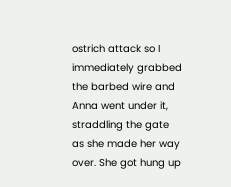ostrich attack so I immediately grabbed the barbed wire and Anna went under it, straddling the gate as she made her way over. She got hung up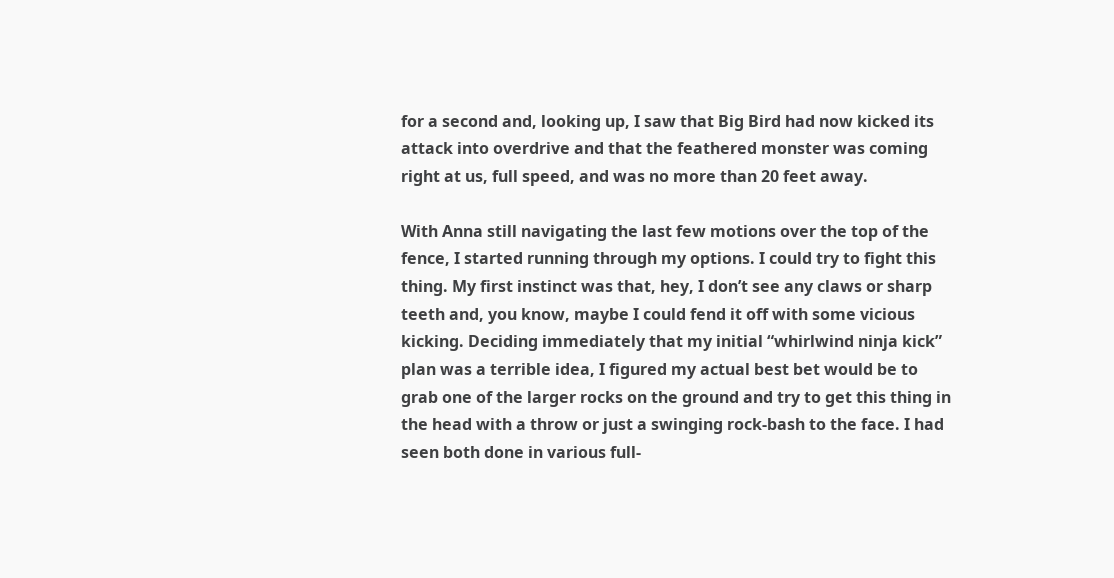for a second and, looking up, I saw that Big Bird had now kicked its attack into overdrive and that the feathered monster was coming right at us, full speed, and was no more than 20 feet away.

With Anna still navigating the last few motions over the top of the fence, I started running through my options. I could try to fight this thing. My first instinct was that, hey, I don’t see any claws or sharp teeth and, you know, maybe I could fend it off with some vicious kicking. Deciding immediately that my initial “whirlwind ninja kick” plan was a terrible idea, I figured my actual best bet would be to grab one of the larger rocks on the ground and try to get this thing in the head with a throw or just a swinging rock-bash to the face. I had seen both done in various full-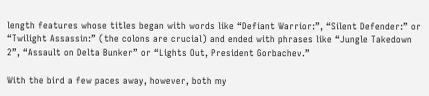length features whose titles began with words like “Defiant Warrior:”, “Silent Defender:” or “Twilight Assassin:” (the colons are crucial) and ended with phrases like “Jungle Takedown 2”, “Assault on Delta Bunker” or “Lights Out, President Gorbachev.”

With the bird a few paces away, however, both my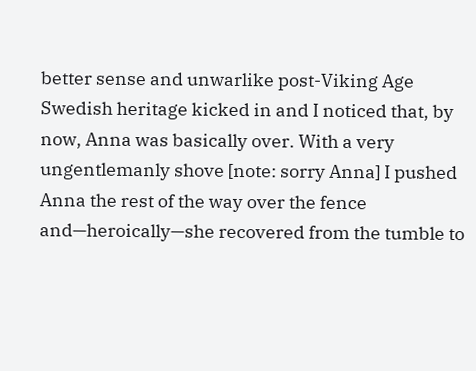better sense and unwarlike post-Viking Age Swedish heritage kicked in and I noticed that, by now, Anna was basically over. With a very ungentlemanly shove [note: sorry Anna] I pushed Anna the rest of the way over the fence and—heroically—she recovered from the tumble to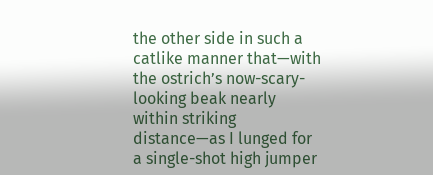the other side in such a catlike manner that—with the ostrich’s now-scary-looking beak nearly within striking distance—as I lunged for a single-shot high jumper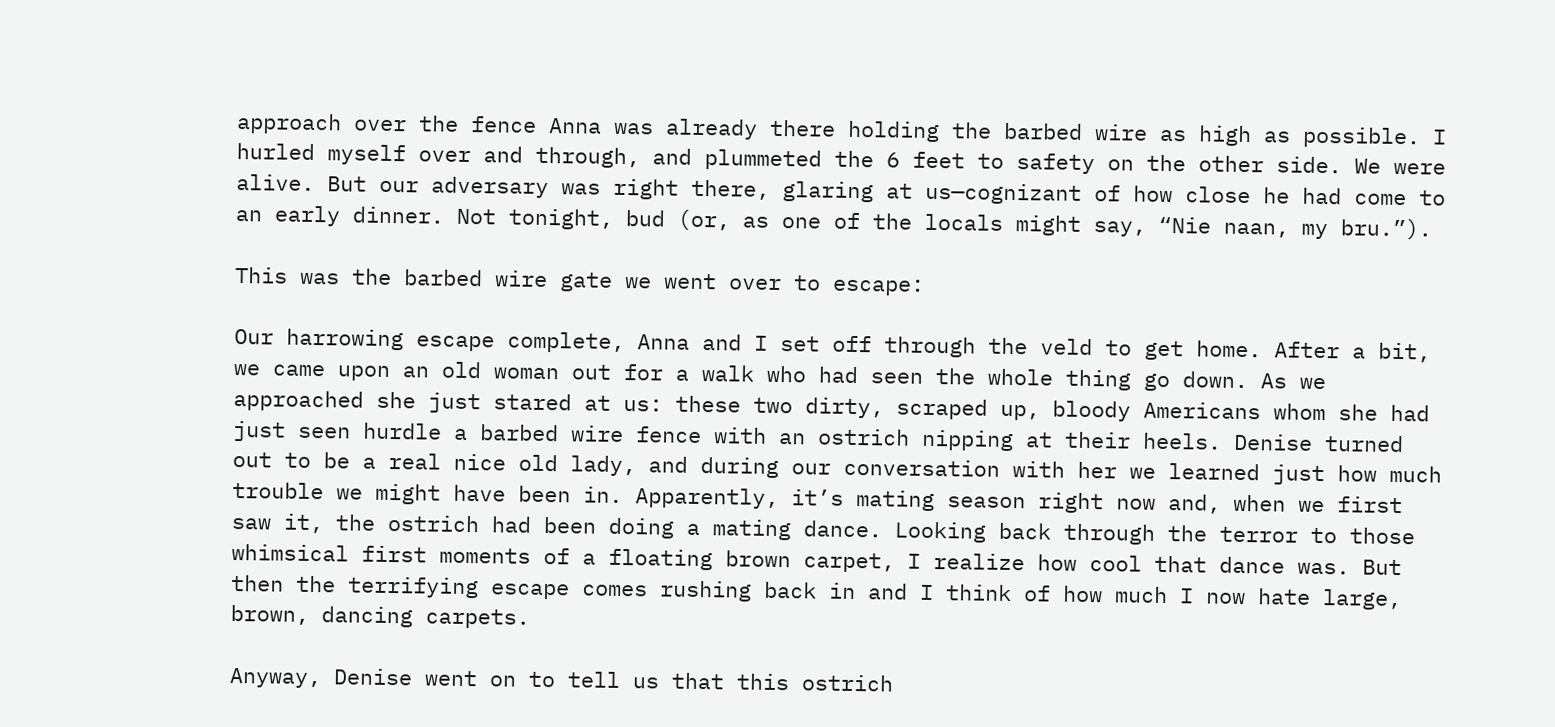approach over the fence Anna was already there holding the barbed wire as high as possible. I hurled myself over and through, and plummeted the 6 feet to safety on the other side. We were alive. But our adversary was right there, glaring at us—cognizant of how close he had come to an early dinner. Not tonight, bud (or, as one of the locals might say, “Nie naan, my bru.”).

This was the barbed wire gate we went over to escape:

Our harrowing escape complete, Anna and I set off through the veld to get home. After a bit, we came upon an old woman out for a walk who had seen the whole thing go down. As we approached she just stared at us: these two dirty, scraped up, bloody Americans whom she had just seen hurdle a barbed wire fence with an ostrich nipping at their heels. Denise turned out to be a real nice old lady, and during our conversation with her we learned just how much trouble we might have been in. Apparently, it’s mating season right now and, when we first saw it, the ostrich had been doing a mating dance. Looking back through the terror to those whimsical first moments of a floating brown carpet, I realize how cool that dance was. But then the terrifying escape comes rushing back in and I think of how much I now hate large, brown, dancing carpets.

Anyway, Denise went on to tell us that this ostrich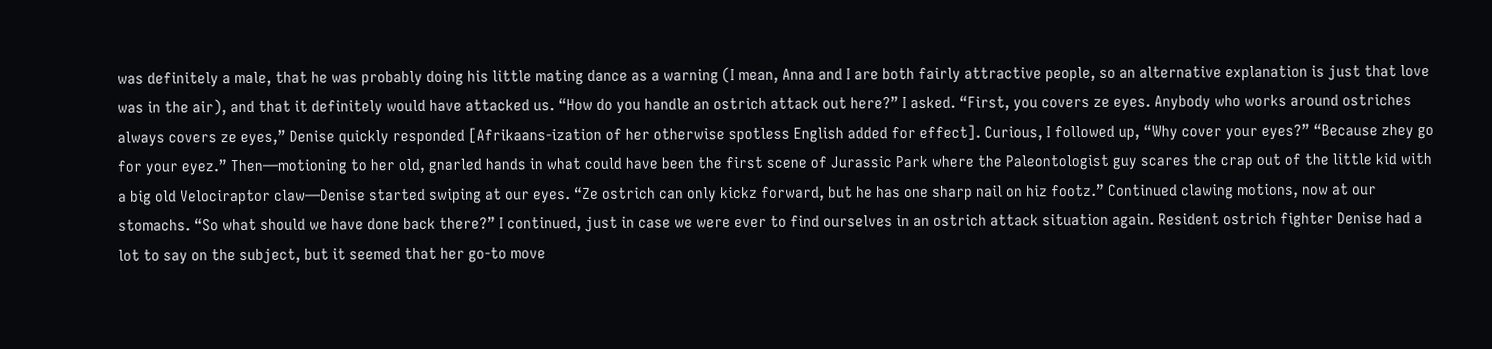was definitely a male, that he was probably doing his little mating dance as a warning (I mean, Anna and I are both fairly attractive people, so an alternative explanation is just that love was in the air), and that it definitely would have attacked us. “How do you handle an ostrich attack out here?” I asked. “First, you covers ze eyes. Anybody who works around ostriches always covers ze eyes,” Denise quickly responded [Afrikaans-ization of her otherwise spotless English added for effect]. Curious, I followed up, “Why cover your eyes?” “Because zhey go for your eyez.” Then—motioning to her old, gnarled hands in what could have been the first scene of Jurassic Park where the Paleontologist guy scares the crap out of the little kid with a big old Velociraptor claw—Denise started swiping at our eyes. “Ze ostrich can only kickz forward, but he has one sharp nail on hiz footz.” Continued clawing motions, now at our stomachs. “So what should we have done back there?” I continued, just in case we were ever to find ourselves in an ostrich attack situation again. Resident ostrich fighter Denise had a lot to say on the subject, but it seemed that her go-to move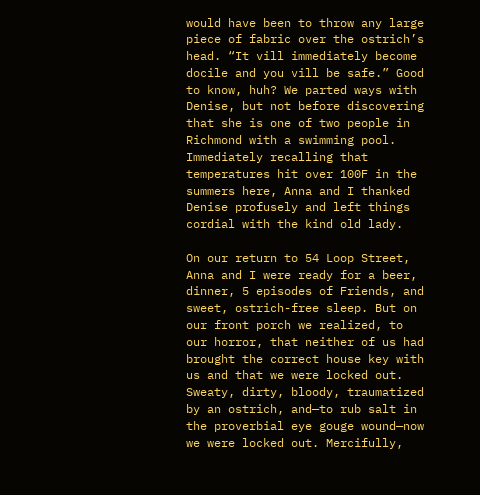would have been to throw any large piece of fabric over the ostrich’s head. “It vill immediately become docile and you vill be safe.” Good to know, huh? We parted ways with Denise, but not before discovering that she is one of two people in Richmond with a swimming pool. Immediately recalling that temperatures hit over 100F in the summers here, Anna and I thanked Denise profusely and left things cordial with the kind old lady.

On our return to 54 Loop Street, Anna and I were ready for a beer, dinner, 5 episodes of Friends, and sweet, ostrich-free sleep. But on our front porch we realized, to our horror, that neither of us had brought the correct house key with us and that we were locked out. Sweaty, dirty, bloody, traumatized by an ostrich, and—to rub salt in the proverbial eye gouge wound—now we were locked out. Mercifully,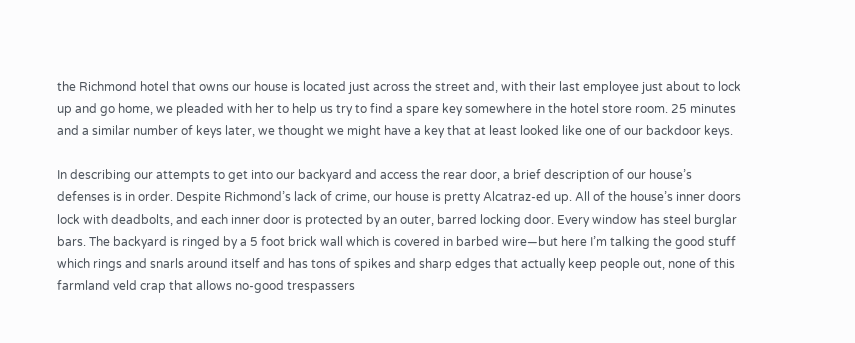the Richmond hotel that owns our house is located just across the street and, with their last employee just about to lock up and go home, we pleaded with her to help us try to find a spare key somewhere in the hotel store room. 25 minutes and a similar number of keys later, we thought we might have a key that at least looked like one of our backdoor keys.

In describing our attempts to get into our backyard and access the rear door, a brief description of our house’s defenses is in order. Despite Richmond’s lack of crime, our house is pretty Alcatraz-ed up. All of the house’s inner doors lock with deadbolts, and each inner door is protected by an outer, barred locking door. Every window has steel burglar bars. The backyard is ringed by a 5 foot brick wall which is covered in barbed wire—but here I’m talking the good stuff which rings and snarls around itself and has tons of spikes and sharp edges that actually keep people out, none of this farmland veld crap that allows no-good trespassers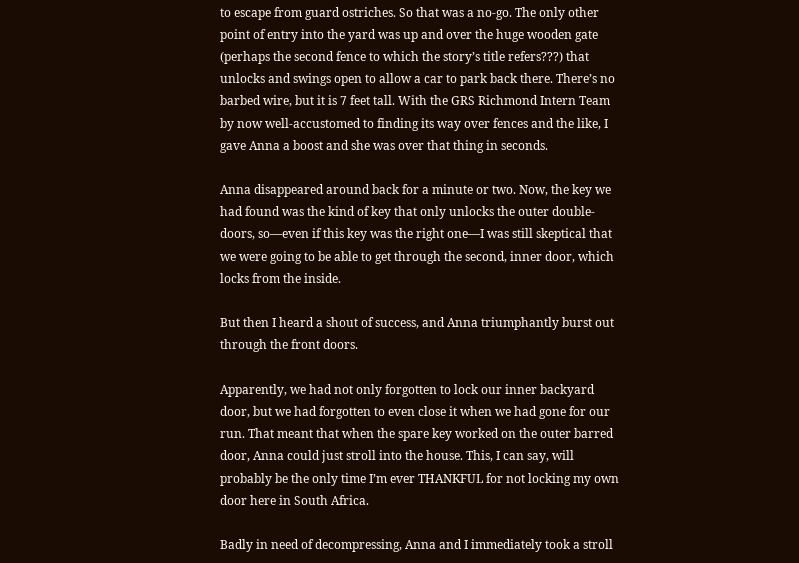to escape from guard ostriches. So that was a no-go. The only other point of entry into the yard was up and over the huge wooden gate (perhaps the second fence to which the story’s title refers???) that unlocks and swings open to allow a car to park back there. There’s no barbed wire, but it is 7 feet tall. With the GRS Richmond Intern Team by now well-accustomed to finding its way over fences and the like, I gave Anna a boost and she was over that thing in seconds.

Anna disappeared around back for a minute or two. Now, the key we had found was the kind of key that only unlocks the outer double-doors, so—even if this key was the right one—I was still skeptical that we were going to be able to get through the second, inner door, which locks from the inside.

But then I heard a shout of success, and Anna triumphantly burst out through the front doors.

Apparently, we had not only forgotten to lock our inner backyard door, but we had forgotten to even close it when we had gone for our run. That meant that when the spare key worked on the outer barred door, Anna could just stroll into the house. This, I can say, will probably be the only time I’m ever THANKFUL for not locking my own door here in South Africa.

Badly in need of decompressing, Anna and I immediately took a stroll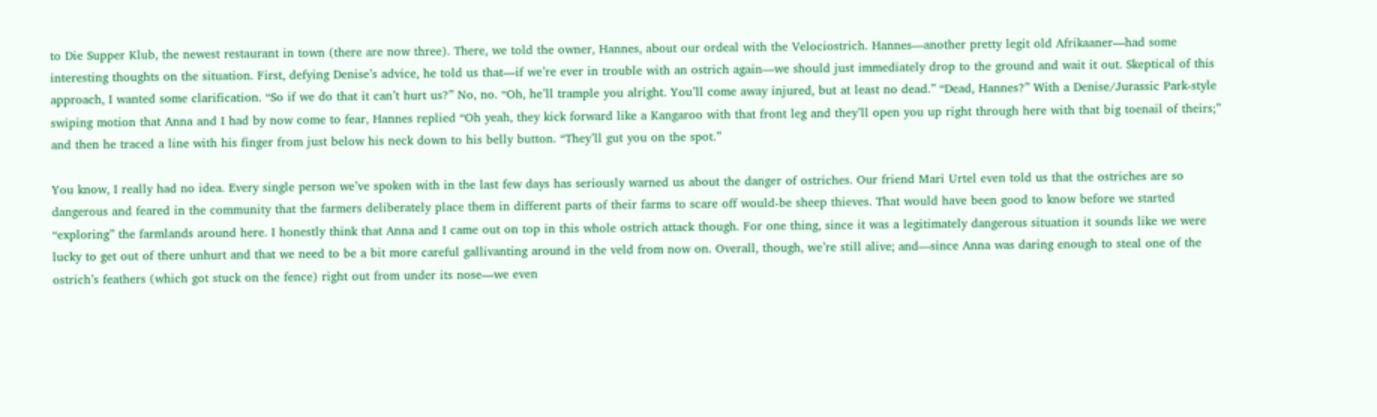to Die Supper Klub, the newest restaurant in town (there are now three). There, we told the owner, Hannes, about our ordeal with the Velociostrich. Hannes—another pretty legit old Afrikaaner—had some interesting thoughts on the situation. First, defying Denise’s advice, he told us that—if we’re ever in trouble with an ostrich again—we should just immediately drop to the ground and wait it out. Skeptical of this approach, I wanted some clarification. “So if we do that it can’t hurt us?” No, no. “Oh, he’ll trample you alright. You’ll come away injured, but at least no dead.” “Dead, Hannes?” With a Denise/Jurassic Park-style swiping motion that Anna and I had by now come to fear, Hannes replied “Oh yeah, they kick forward like a Kangaroo with that front leg and they’ll open you up right through here with that big toenail of theirs;” and then he traced a line with his finger from just below his neck down to his belly button. “They’ll gut you on the spot.”

You know, I really had no idea. Every single person we’ve spoken with in the last few days has seriously warned us about the danger of ostriches. Our friend Mari Urtel even told us that the ostriches are so dangerous and feared in the community that the farmers deliberately place them in different parts of their farms to scare off would-be sheep thieves. That would have been good to know before we started “exploring” the farmlands around here. I honestly think that Anna and I came out on top in this whole ostrich attack though. For one thing, since it was a legitimately dangerous situation it sounds like we were lucky to get out of there unhurt and that we need to be a bit more careful gallivanting around in the veld from now on. Overall, though, we’re still alive; and—since Anna was daring enough to steal one of the ostrich’s feathers (which got stuck on the fence) right out from under its nose—we even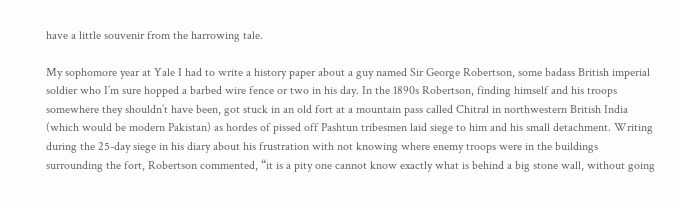have a little souvenir from the harrowing tale.

My sophomore year at Yale I had to write a history paper about a guy named Sir George Robertson, some badass British imperial soldier who I’m sure hopped a barbed wire fence or two in his day. In the 1890s Robertson, finding himself and his troops somewhere they shouldn’t have been, got stuck in an old fort at a mountain pass called Chitral in northwestern British India (which would be modern Pakistan) as hordes of pissed off Pashtun tribesmen laid siege to him and his small detachment. Writing during the 25-day siege in his diary about his frustration with not knowing where enemy troops were in the buildings surrounding the fort, Robertson commented, “it is a pity one cannot know exactly what is behind a big stone wall, without going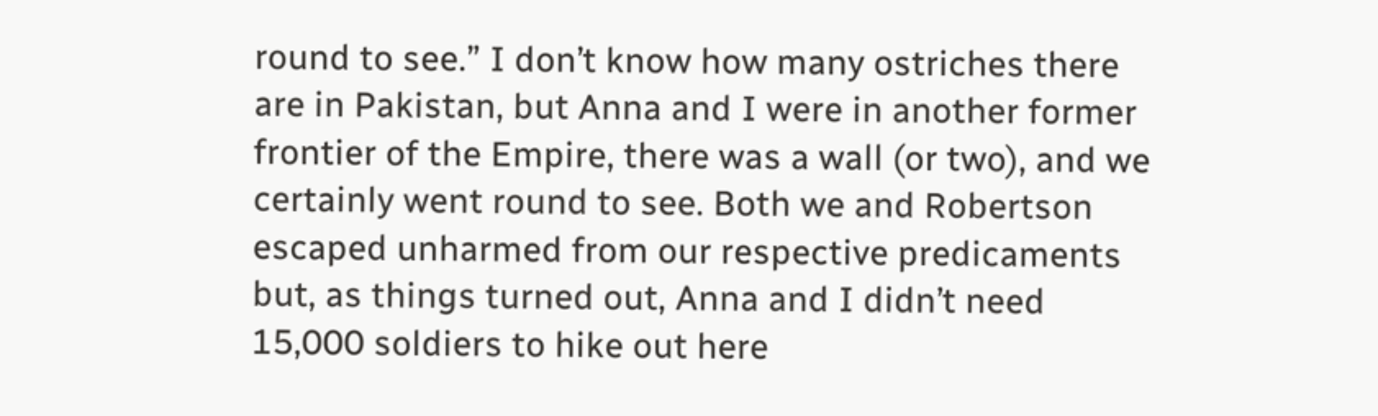round to see.” I don’t know how many ostriches there are in Pakistan, but Anna and I were in another former frontier of the Empire, there was a wall (or two), and we certainly went round to see. Both we and Robertson escaped unharmed from our respective predicaments but, as things turned out, Anna and I didn’t need 15,000 soldiers to hike out here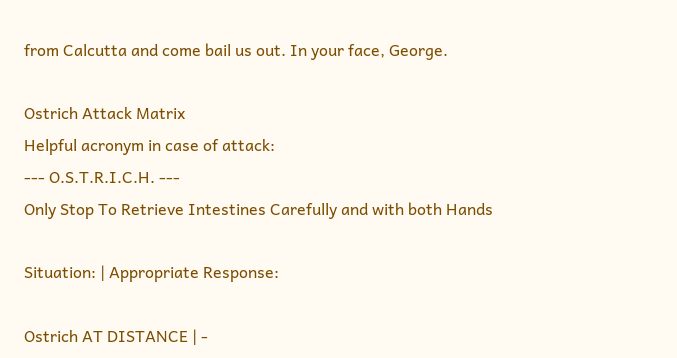from Calcutta and come bail us out. In your face, George.

Ostrich Attack Matrix
Helpful acronym in case of attack:
--- O.S.T.R.I.C.H. ---
Only Stop To Retrieve Intestines Carefully and with both Hands

Situation: | Appropriate Response:

Ostrich AT DISTANCE | -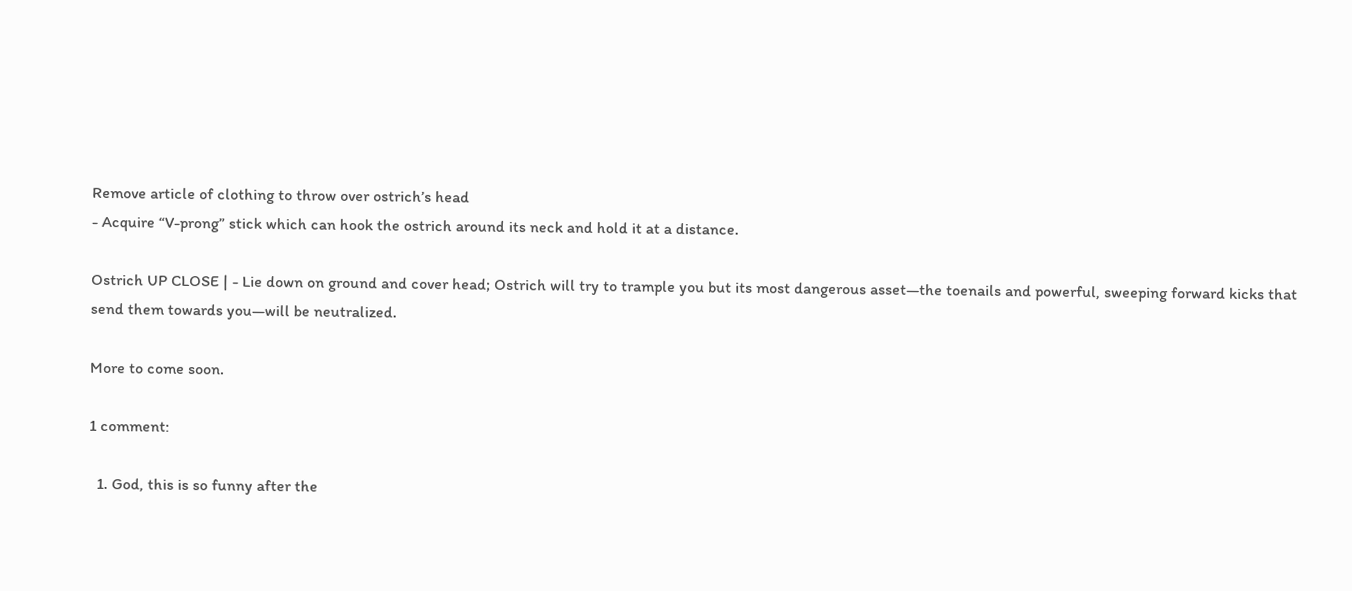Remove article of clothing to throw over ostrich’s head
- Acquire “V-prong” stick which can hook the ostrich around its neck and hold it at a distance.

Ostrich UP CLOSE | - Lie down on ground and cover head; Ostrich will try to trample you but its most dangerous asset—the toenails and powerful, sweeping forward kicks that send them towards you—will be neutralized.

More to come soon.

1 comment:

  1. God, this is so funny after the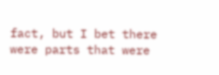fact, but I bet there were parts that were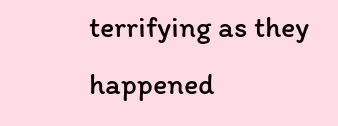terrifying as they happened